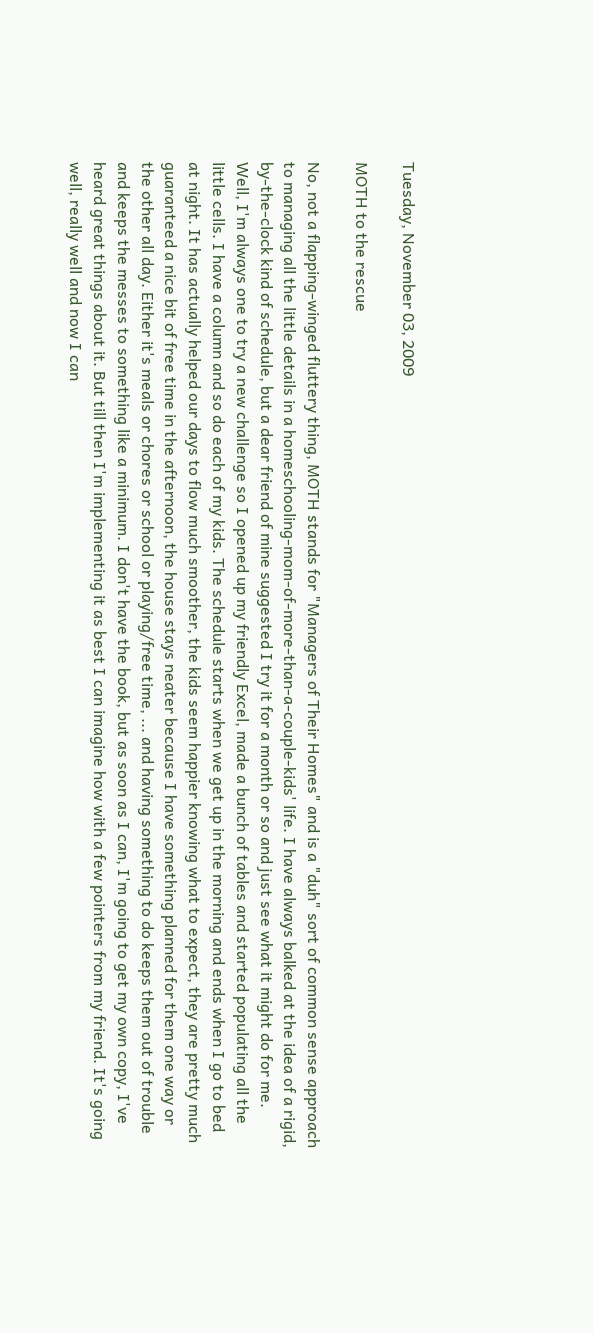Tuesday, November 03, 2009

MOTH to the rescue

No, not a flapping-winged fluttery thing, MOTH stands for "Managers of Their Homes" and is a "duh" sort of common sense approach to managing all the little details in a homeschooling-mom-of-more-than-a-couple-kids' life. I have always balked at the idea of a rigid, by-the-clock kind of schedule, but a dear friend of mine suggested I try it for a month or so and just see what it might do for me. Well, I'm always one to try a new challenge so I opened up my friendly Excel, made a bunch of tables and started populating all the little cells. I have a column and so do each of my kids. The schedule starts when we get up in the morning and ends when I go to bed at night. It has actually helped our days to flow much smoother, the kids seem happier knowing what to expect, they are pretty much guaranteed a nice bit of free time in the afternoon, the house stays neater because I have something planned for them one way or the other all day. Either it's meals or chores or school or playing/free time, ... and having something to do keeps them out of trouble and keeps the messes to something like a minimum. I don't have the book, but as soon as I can, I'm going to get my own copy, I've heard great things about it. But till then I'm implementing it as best I can imagine how with a few pointers from my friend. It's going well, really well and now I can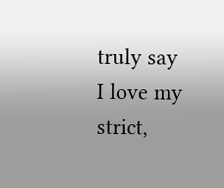truly say I love my strict,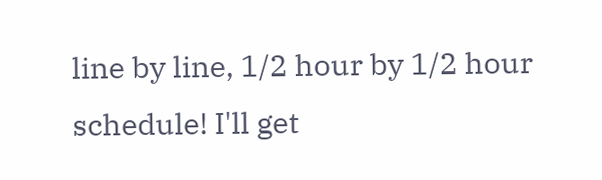line by line, 1/2 hour by 1/2 hour schedule! I'll get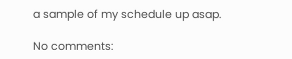a sample of my schedule up asap.

No comments: